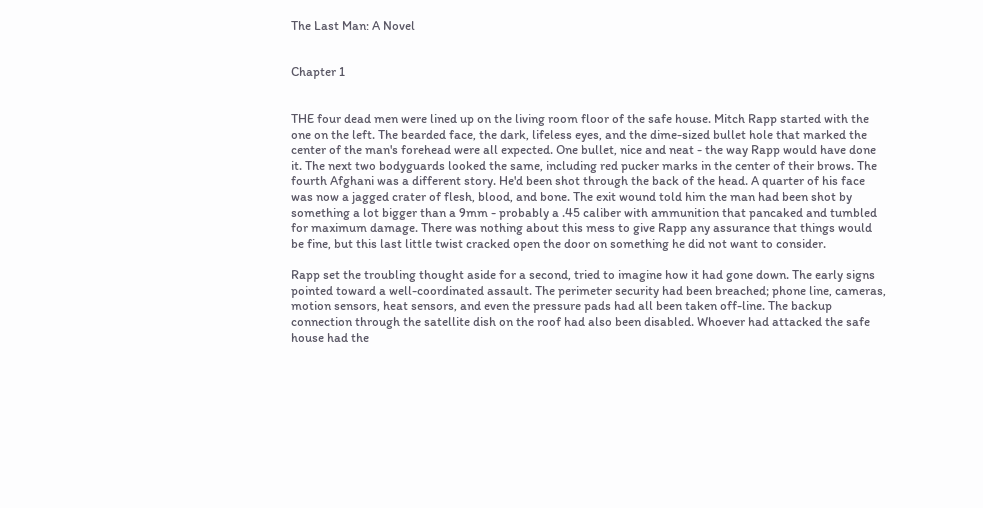The Last Man: A Novel


Chapter 1


THE four dead men were lined up on the living room floor of the safe house. Mitch Rapp started with the one on the left. The bearded face, the dark, lifeless eyes, and the dime-sized bullet hole that marked the center of the man's forehead were all expected. One bullet, nice and neat - the way Rapp would have done it. The next two bodyguards looked the same, including red pucker marks in the center of their brows. The fourth Afghani was a different story. He'd been shot through the back of the head. A quarter of his face was now a jagged crater of flesh, blood, and bone. The exit wound told him the man had been shot by something a lot bigger than a 9mm - probably a .45 caliber with ammunition that pancaked and tumbled for maximum damage. There was nothing about this mess to give Rapp any assurance that things would be fine, but this last little twist cracked open the door on something he did not want to consider.

Rapp set the troubling thought aside for a second, tried to imagine how it had gone down. The early signs pointed toward a well-coordinated assault. The perimeter security had been breached; phone line, cameras, motion sensors, heat sensors, and even the pressure pads had all been taken off-line. The backup connection through the satellite dish on the roof had also been disabled. Whoever had attacked the safe house had the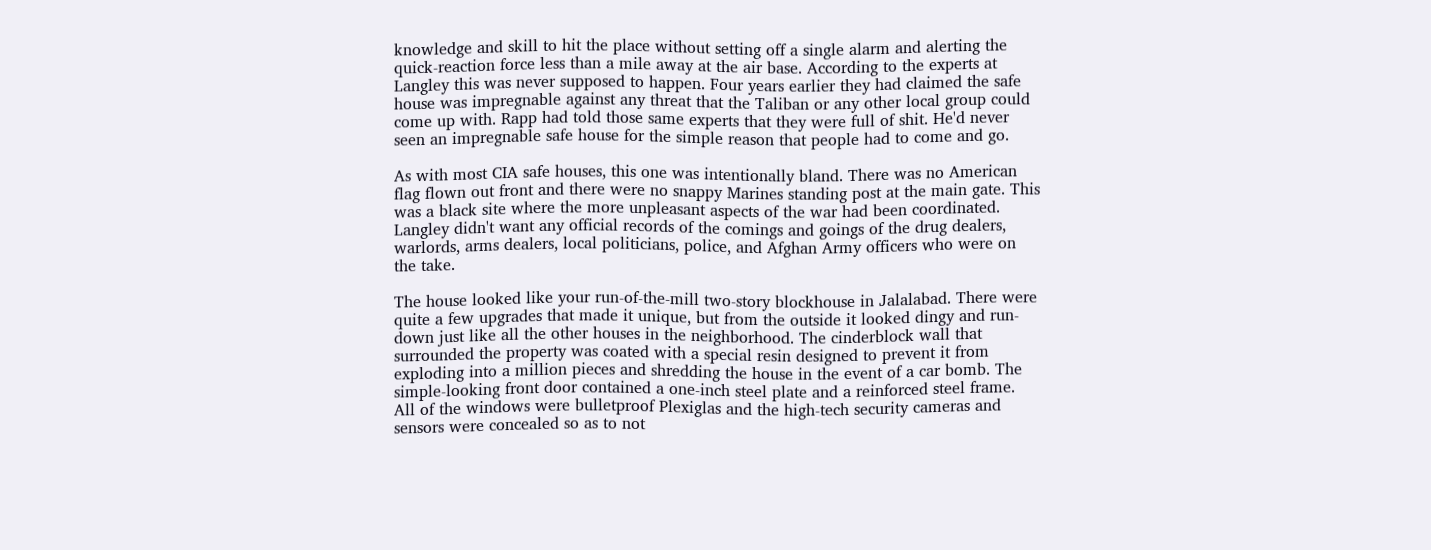knowledge and skill to hit the place without setting off a single alarm and alerting the quick-reaction force less than a mile away at the air base. According to the experts at Langley this was never supposed to happen. Four years earlier they had claimed the safe house was impregnable against any threat that the Taliban or any other local group could come up with. Rapp had told those same experts that they were full of shit. He'd never seen an impregnable safe house for the simple reason that people had to come and go.

As with most CIA safe houses, this one was intentionally bland. There was no American flag flown out front and there were no snappy Marines standing post at the main gate. This was a black site where the more unpleasant aspects of the war had been coordinated. Langley didn't want any official records of the comings and goings of the drug dealers, warlords, arms dealers, local politicians, police, and Afghan Army officers who were on the take.

The house looked like your run-of-the-mill two-story blockhouse in Jalalabad. There were quite a few upgrades that made it unique, but from the outside it looked dingy and run-down just like all the other houses in the neighborhood. The cinderblock wall that surrounded the property was coated with a special resin designed to prevent it from exploding into a million pieces and shredding the house in the event of a car bomb. The simple-looking front door contained a one-inch steel plate and a reinforced steel frame. All of the windows were bulletproof Plexiglas and the high-tech security cameras and sensors were concealed so as to not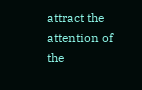attract the attention of the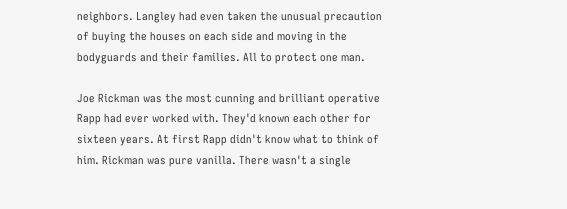neighbors. Langley had even taken the unusual precaution of buying the houses on each side and moving in the bodyguards and their families. All to protect one man.

Joe Rickman was the most cunning and brilliant operative Rapp had ever worked with. They'd known each other for sixteen years. At first Rapp didn't know what to think of him. Rickman was pure vanilla. There wasn't a single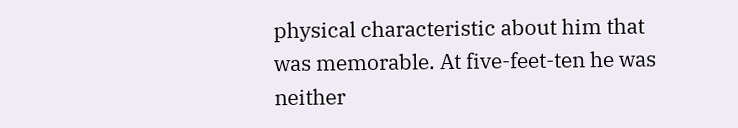physical characteristic about him that was memorable. At five-feet-ten he was neither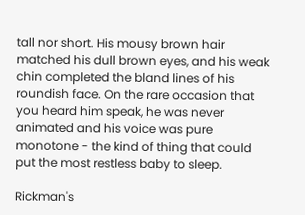tall nor short. His mousy brown hair matched his dull brown eyes, and his weak chin completed the bland lines of his roundish face. On the rare occasion that you heard him speak, he was never animated and his voice was pure monotone - the kind of thing that could put the most restless baby to sleep.

Rickman's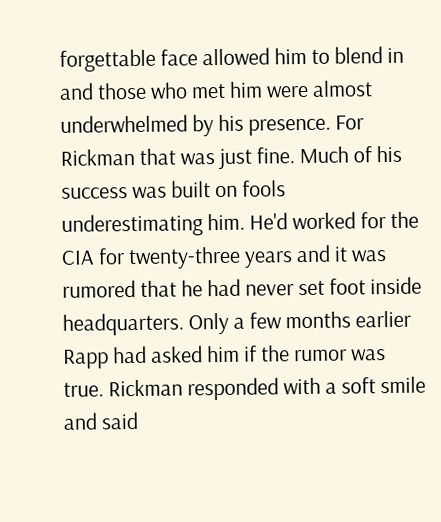forgettable face allowed him to blend in and those who met him were almost underwhelmed by his presence. For Rickman that was just fine. Much of his success was built on fools underestimating him. He'd worked for the CIA for twenty-three years and it was rumored that he had never set foot inside headquarters. Only a few months earlier Rapp had asked him if the rumor was true. Rickman responded with a soft smile and said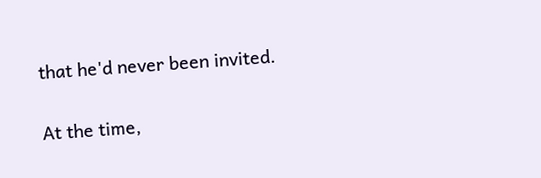that he'd never been invited.

At the time,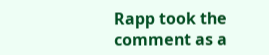Rapp took the comment as a